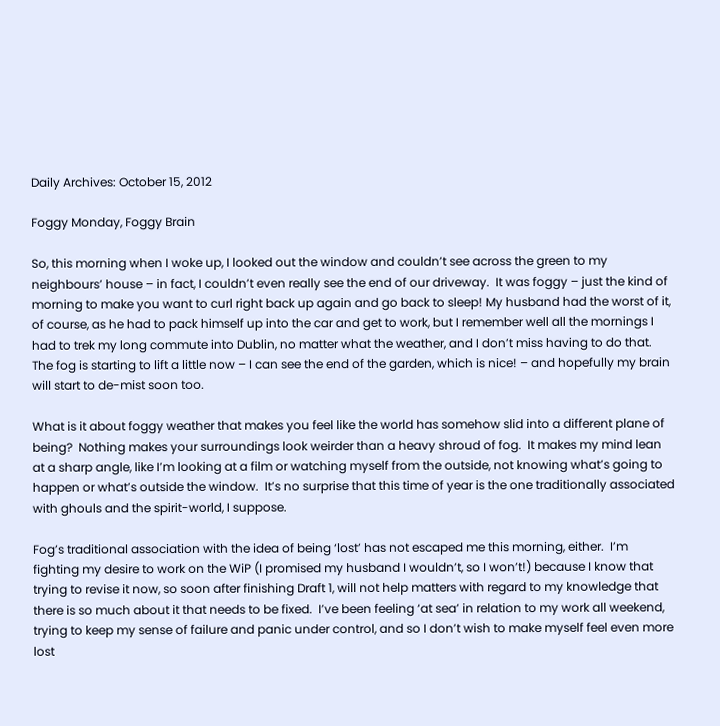Daily Archives: October 15, 2012

Foggy Monday, Foggy Brain

So, this morning when I woke up, I looked out the window and couldn’t see across the green to my neighbours’ house – in fact, I couldn’t even really see the end of our driveway.  It was foggy – just the kind of morning to make you want to curl right back up again and go back to sleep! My husband had the worst of it, of course, as he had to pack himself up into the car and get to work, but I remember well all the mornings I had to trek my long commute into Dublin, no matter what the weather, and I don’t miss having to do that.  The fog is starting to lift a little now – I can see the end of the garden, which is nice! – and hopefully my brain will start to de-mist soon too.

What is it about foggy weather that makes you feel like the world has somehow slid into a different plane of being?  Nothing makes your surroundings look weirder than a heavy shroud of fog.  It makes my mind lean at a sharp angle, like I’m looking at a film or watching myself from the outside, not knowing what’s going to happen or what’s outside the window.  It’s no surprise that this time of year is the one traditionally associated with ghouls and the spirit-world, I suppose.

Fog’s traditional association with the idea of being ‘lost’ has not escaped me this morning, either.  I’m fighting my desire to work on the WiP (I promised my husband I wouldn’t, so I won’t!) because I know that trying to revise it now, so soon after finishing Draft 1, will not help matters with regard to my knowledge that there is so much about it that needs to be fixed.  I’ve been feeling ‘at sea’ in relation to my work all weekend, trying to keep my sense of failure and panic under control, and so I don’t wish to make myself feel even more lost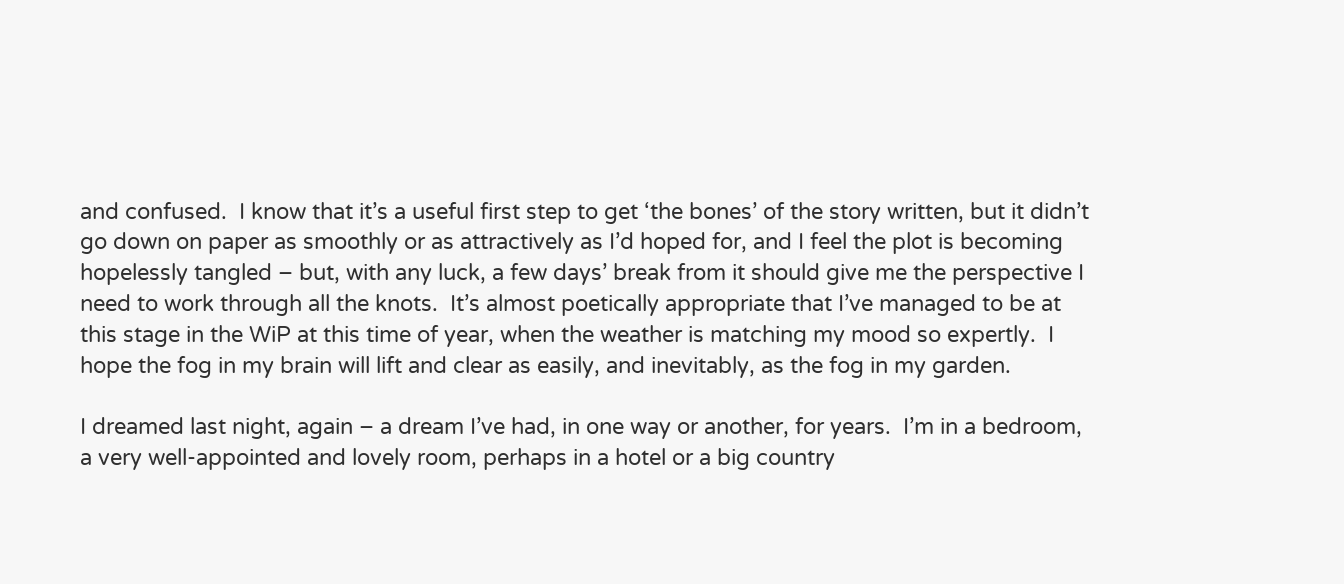and confused.  I know that it’s a useful first step to get ‘the bones’ of the story written, but it didn’t go down on paper as smoothly or as attractively as I’d hoped for, and I feel the plot is becoming hopelessly tangled – but, with any luck, a few days’ break from it should give me the perspective I need to work through all the knots.  It’s almost poetically appropriate that I’ve managed to be at this stage in the WiP at this time of year, when the weather is matching my mood so expertly.  I hope the fog in my brain will lift and clear as easily, and inevitably, as the fog in my garden.

I dreamed last night, again – a dream I’ve had, in one way or another, for years.  I’m in a bedroom, a very well-appointed and lovely room, perhaps in a hotel or a big country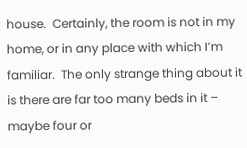house.  Certainly, the room is not in my home, or in any place with which I’m familiar.  The only strange thing about it is there are far too many beds in it – maybe four or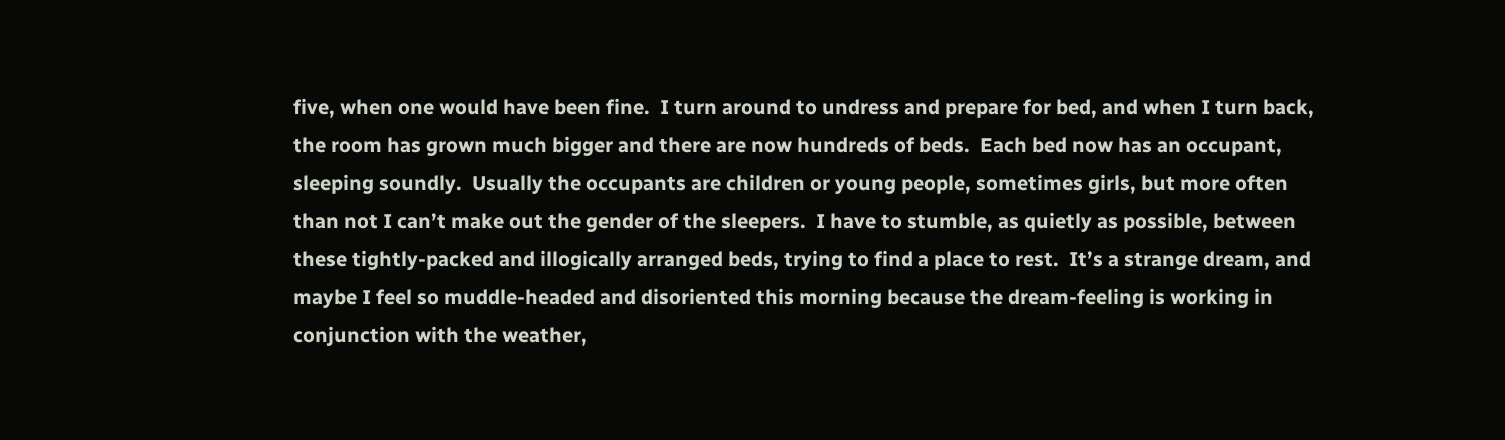five, when one would have been fine.  I turn around to undress and prepare for bed, and when I turn back, the room has grown much bigger and there are now hundreds of beds.  Each bed now has an occupant, sleeping soundly.  Usually the occupants are children or young people, sometimes girls, but more often than not I can’t make out the gender of the sleepers.  I have to stumble, as quietly as possible, between these tightly-packed and illogically arranged beds, trying to find a place to rest.  It’s a strange dream, and maybe I feel so muddle-headed and disoriented this morning because the dream-feeling is working in conjunction with the weather,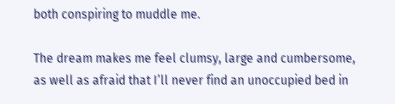both conspiring to muddle me.

The dream makes me feel clumsy, large and cumbersome, as well as afraid that I’ll never find an unoccupied bed in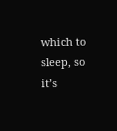which to sleep, so it’s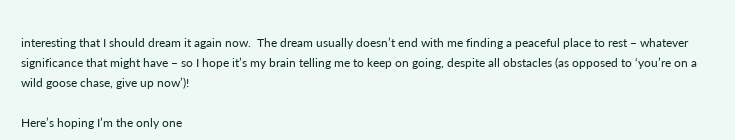interesting that I should dream it again now.  The dream usually doesn’t end with me finding a peaceful place to rest – whatever significance that might have – so I hope it’s my brain telling me to keep on going, despite all obstacles (as opposed to ‘you’re on a wild goose chase, give up now’)!

Here’s hoping I’m the only one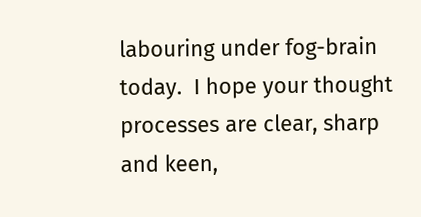labouring under fog-brain today.  I hope your thought processes are clear, sharp and keen,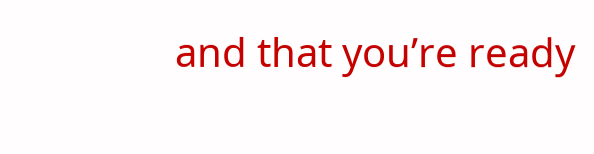and that you’re ready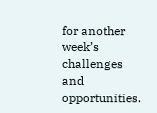for another week’s challenges and opportunities.